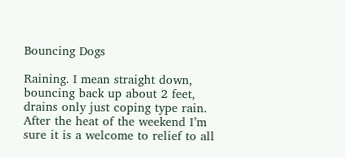Bouncing Dogs

Raining. I mean straight down, bouncing back up about 2 feet, drains only just coping type rain. After the heat of the weekend I’m sure it is a welcome to relief to all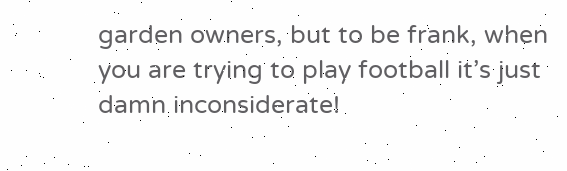garden owners, but to be frank, when you are trying to play football it’s just damn inconsiderate!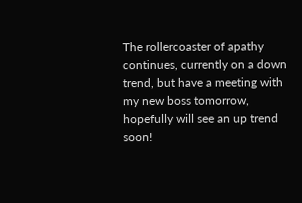The rollercoaster of apathy continues, currently on a down trend, but have a meeting with my new boss tomorrow, hopefully will see an up trend soon!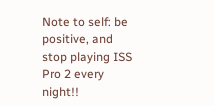Note to self: be positive, and stop playing ISS Pro 2 every night!!